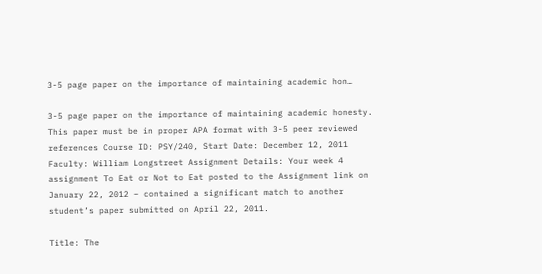3-5 page paper on the importance of maintaining academic hon…

3-5 page paper on the importance of maintaining academic honesty. This paper must be in proper APA format with 3-5 peer reviewed references Course ID: PSY/240, Start Date: December 12, 2011 Faculty: William Longstreet Assignment Details: Your week 4 assignment To Eat or Not to Eat posted to the Assignment link on January 22, 2012 – contained a significant match to another student’s paper submitted on April 22, 2011.

Title: The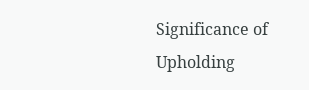Significance of Upholding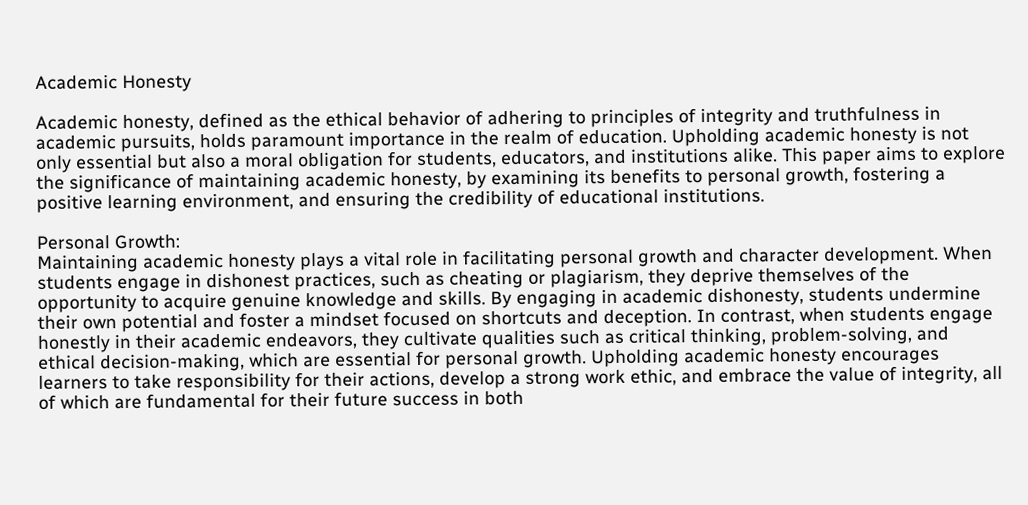Academic Honesty

Academic honesty, defined as the ethical behavior of adhering to principles of integrity and truthfulness in academic pursuits, holds paramount importance in the realm of education. Upholding academic honesty is not only essential but also a moral obligation for students, educators, and institutions alike. This paper aims to explore the significance of maintaining academic honesty, by examining its benefits to personal growth, fostering a positive learning environment, and ensuring the credibility of educational institutions.

Personal Growth:
Maintaining academic honesty plays a vital role in facilitating personal growth and character development. When students engage in dishonest practices, such as cheating or plagiarism, they deprive themselves of the opportunity to acquire genuine knowledge and skills. By engaging in academic dishonesty, students undermine their own potential and foster a mindset focused on shortcuts and deception. In contrast, when students engage honestly in their academic endeavors, they cultivate qualities such as critical thinking, problem-solving, and ethical decision-making, which are essential for personal growth. Upholding academic honesty encourages learners to take responsibility for their actions, develop a strong work ethic, and embrace the value of integrity, all of which are fundamental for their future success in both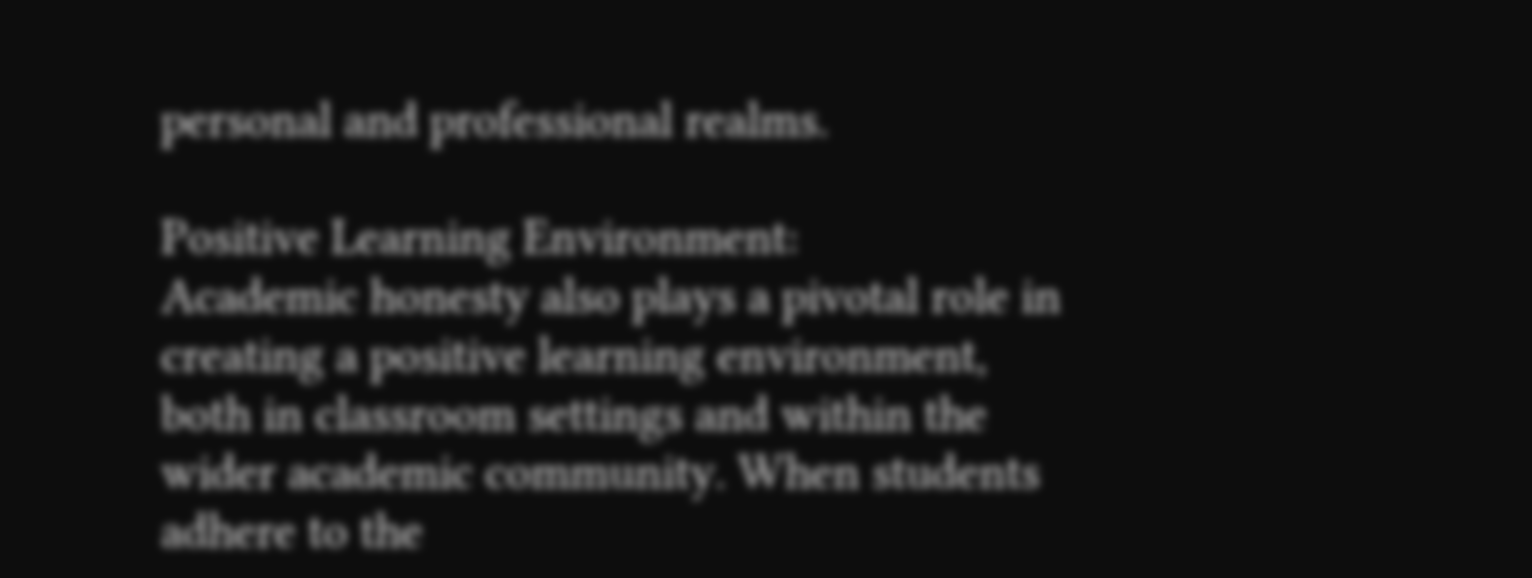personal and professional realms.

Positive Learning Environment:
Academic honesty also plays a pivotal role in creating a positive learning environment, both in classroom settings and within the wider academic community. When students adhere to the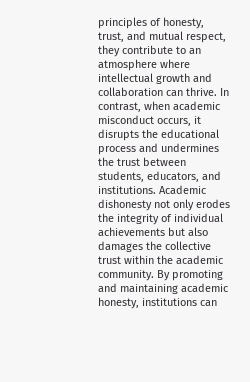principles of honesty, trust, and mutual respect, they contribute to an atmosphere where intellectual growth and collaboration can thrive. In contrast, when academic misconduct occurs, it disrupts the educational process and undermines the trust between students, educators, and institutions. Academic dishonesty not only erodes the integrity of individual achievements but also damages the collective trust within the academic community. By promoting and maintaining academic honesty, institutions can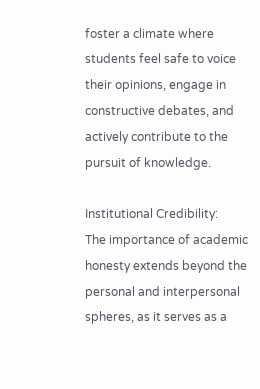foster a climate where students feel safe to voice their opinions, engage in constructive debates, and actively contribute to the pursuit of knowledge.

Institutional Credibility:
The importance of academic honesty extends beyond the personal and interpersonal spheres, as it serves as a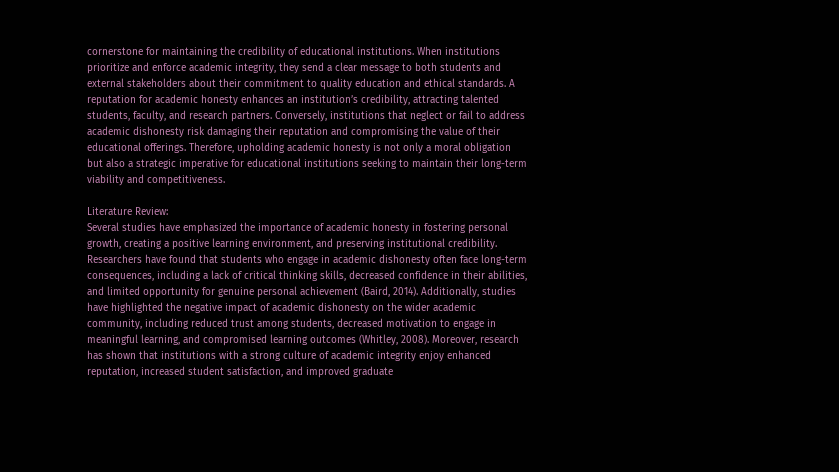cornerstone for maintaining the credibility of educational institutions. When institutions prioritize and enforce academic integrity, they send a clear message to both students and external stakeholders about their commitment to quality education and ethical standards. A reputation for academic honesty enhances an institution’s credibility, attracting talented students, faculty, and research partners. Conversely, institutions that neglect or fail to address academic dishonesty risk damaging their reputation and compromising the value of their educational offerings. Therefore, upholding academic honesty is not only a moral obligation but also a strategic imperative for educational institutions seeking to maintain their long-term viability and competitiveness.

Literature Review:
Several studies have emphasized the importance of academic honesty in fostering personal growth, creating a positive learning environment, and preserving institutional credibility. Researchers have found that students who engage in academic dishonesty often face long-term consequences, including a lack of critical thinking skills, decreased confidence in their abilities, and limited opportunity for genuine personal achievement (Baird, 2014). Additionally, studies have highlighted the negative impact of academic dishonesty on the wider academic community, including reduced trust among students, decreased motivation to engage in meaningful learning, and compromised learning outcomes (Whitley, 2008). Moreover, research has shown that institutions with a strong culture of academic integrity enjoy enhanced reputation, increased student satisfaction, and improved graduate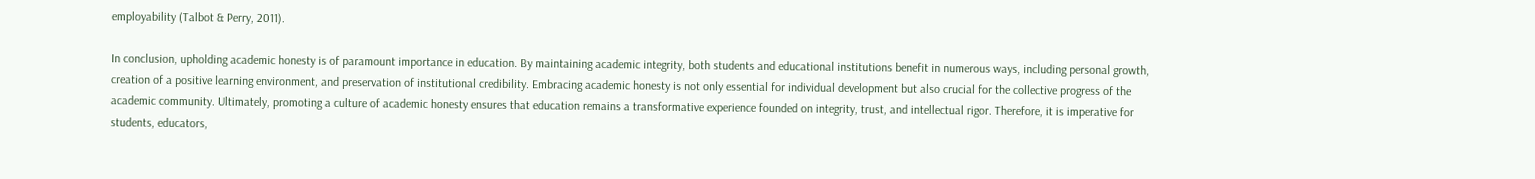employability (Talbot & Perry, 2011).

In conclusion, upholding academic honesty is of paramount importance in education. By maintaining academic integrity, both students and educational institutions benefit in numerous ways, including personal growth, creation of a positive learning environment, and preservation of institutional credibility. Embracing academic honesty is not only essential for individual development but also crucial for the collective progress of the academic community. Ultimately, promoting a culture of academic honesty ensures that education remains a transformative experience founded on integrity, trust, and intellectual rigor. Therefore, it is imperative for students, educators,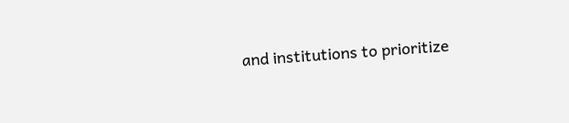and institutions to prioritize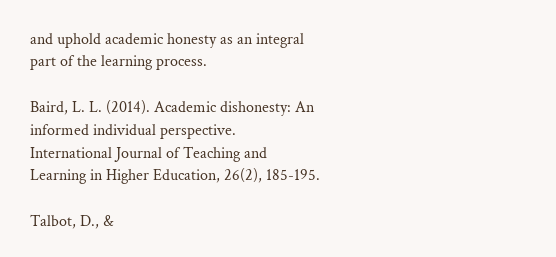and uphold academic honesty as an integral part of the learning process.

Baird, L. L. (2014). Academic dishonesty: An informed individual perspective. International Journal of Teaching and Learning in Higher Education, 26(2), 185-195.

Talbot, D., &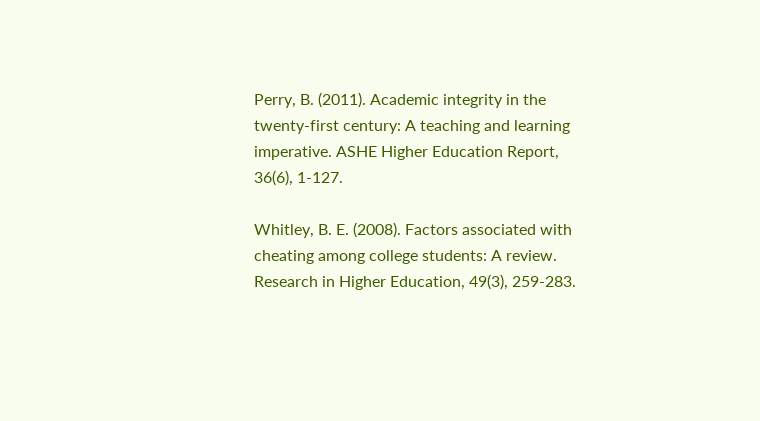Perry, B. (2011). Academic integrity in the twenty-first century: A teaching and learning imperative. ASHE Higher Education Report, 36(6), 1-127.

Whitley, B. E. (2008). Factors associated with cheating among college students: A review. Research in Higher Education, 49(3), 259-283.